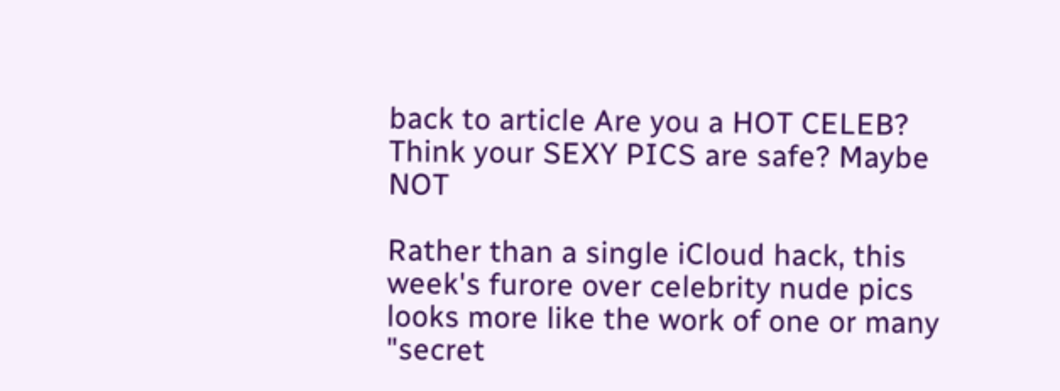back to article Are you a HOT CELEB? Think your SEXY PICS are safe? Maybe NOT

Rather than a single iCloud hack, this week's furore over celebrity nude pics looks more like the work of one or many "secret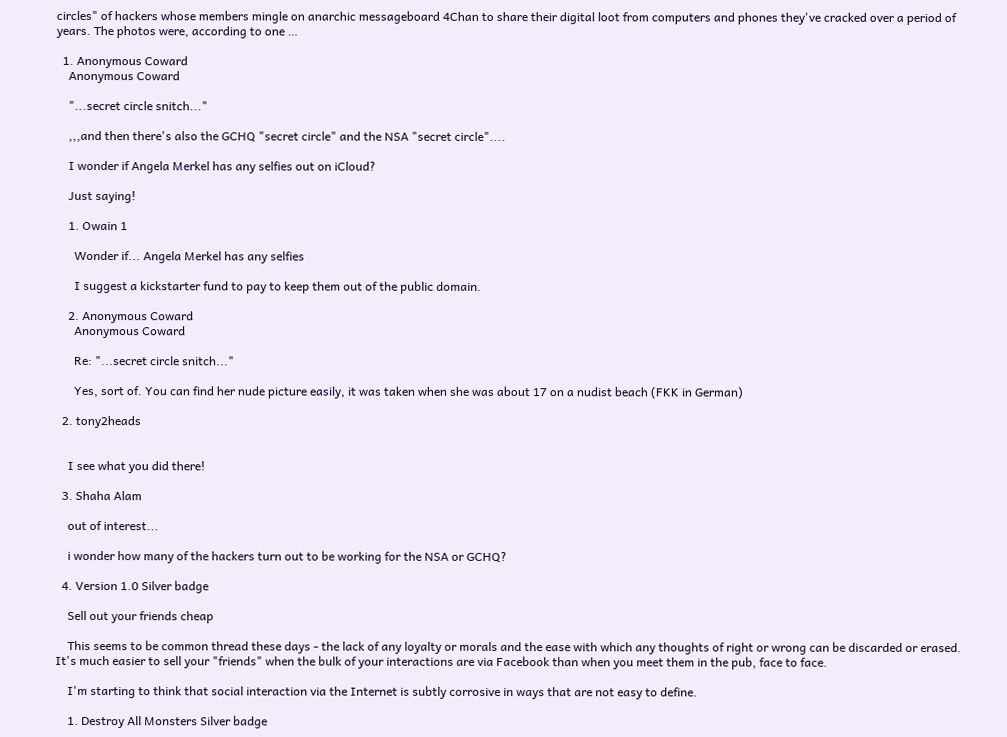circles" of hackers whose members mingle on anarchic messageboard 4Chan to share their digital loot from computers and phones they've cracked over a period of years. The photos were, according to one …

  1. Anonymous Coward
    Anonymous Coward

    "...secret circle snitch..."

    ,,,and then there's also the GCHQ "secret circle" and the NSA "secret circle"....

    I wonder if Angela Merkel has any selfies out on iCloud?

    Just saying!

    1. Owain 1

      Wonder if... Angela Merkel has any selfies

      I suggest a kickstarter fund to pay to keep them out of the public domain.

    2. Anonymous Coward
      Anonymous Coward

      Re: "...secret circle snitch..."

      Yes, sort of. You can find her nude picture easily, it was taken when she was about 17 on a nudist beach (FKK in German)

  2. tony2heads


    I see what you did there!

  3. Shaha Alam

    out of interest...

    i wonder how many of the hackers turn out to be working for the NSA or GCHQ?

  4. Version 1.0 Silver badge

    Sell out your friends cheap

    This seems to be common thread these days - the lack of any loyalty or morals and the ease with which any thoughts of right or wrong can be discarded or erased. It's much easier to sell your "friends" when the bulk of your interactions are via Facebook than when you meet them in the pub, face to face.

    I'm starting to think that social interaction via the Internet is subtly corrosive in ways that are not easy to define.

    1. Destroy All Monsters Silver badge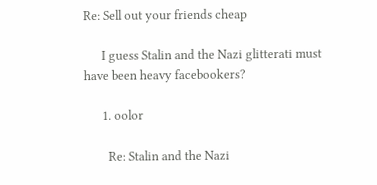Re: Sell out your friends cheap

      I guess Stalin and the Nazi glitterati must have been heavy facebookers?

      1. oolor

        Re: Stalin and the Nazi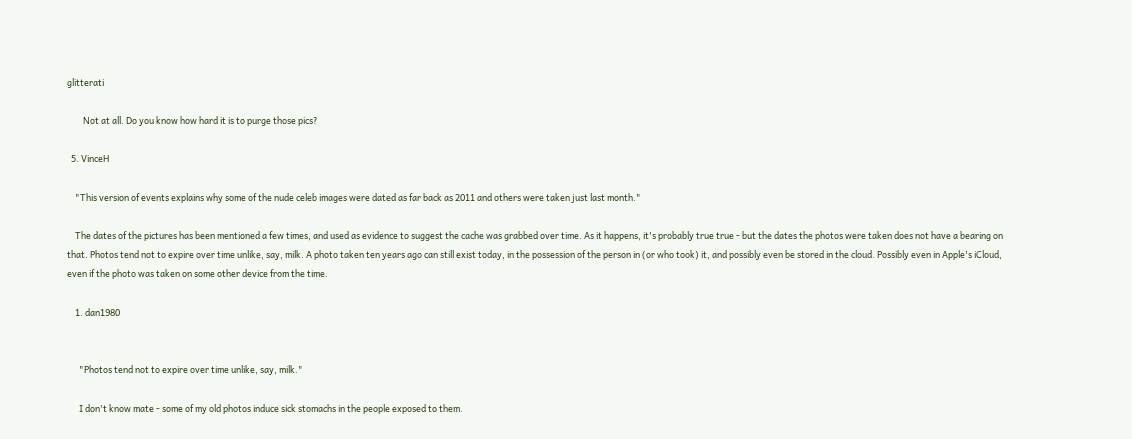glitterati

        Not at all. Do you know how hard it is to purge those pics?

  5. VinceH

    "This version of events explains why some of the nude celeb images were dated as far back as 2011 and others were taken just last month."

    The dates of the pictures has been mentioned a few times, and used as evidence to suggest the cache was grabbed over time. As it happens, it's probably true true - but the dates the photos were taken does not have a bearing on that. Photos tend not to expire over time unlike, say, milk. A photo taken ten years ago can still exist today, in the possession of the person in (or who took) it, and possibly even be stored in the cloud. Possibly even in Apple's iCloud, even if the photo was taken on some other device from the time.

    1. dan1980


      "Photos tend not to expire over time unlike, say, milk."

      I don't know mate - some of my old photos induce sick stomachs in the people exposed to them.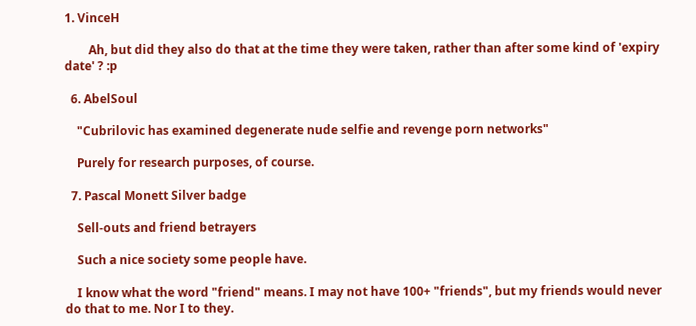1. VinceH

        Ah, but did they also do that at the time they were taken, rather than after some kind of 'expiry date' ? :p

  6. AbelSoul

    "Cubrilovic has examined degenerate nude selfie and revenge porn networks"

    Purely for research purposes, of course.

  7. Pascal Monett Silver badge

    Sell-outs and friend betrayers

    Such a nice society some people have.

    I know what the word "friend" means. I may not have 100+ "friends", but my friends would never do that to me. Nor I to they.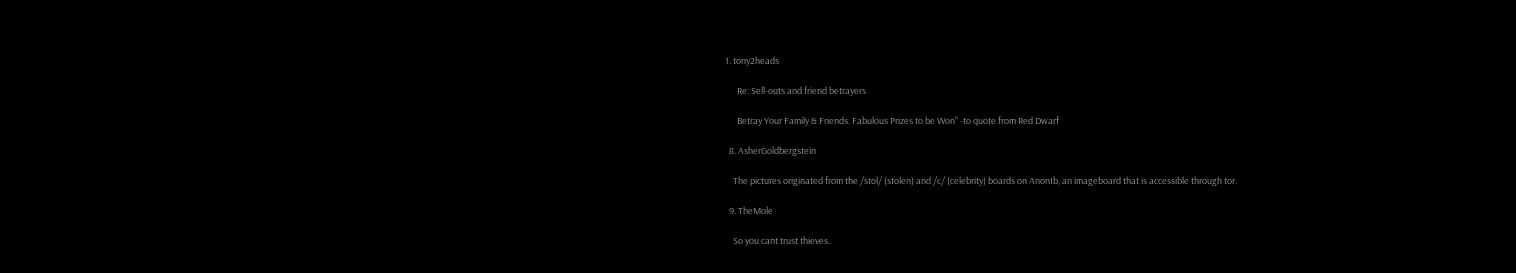1. tony2heads

      Re: Sell-outs and friend betrayers

      Betray Your Family & Friends. Fabulous Prizes to be Won" -to quote from Red Dwarf

  8. AsherGoldbergstein

    The pictures originated from the /stol/ (stolen) and /c/ (celebrity) boards on AnonIb, an imageboard that is accessible through tor.

  9. TheMole

    So you cant trust thieves.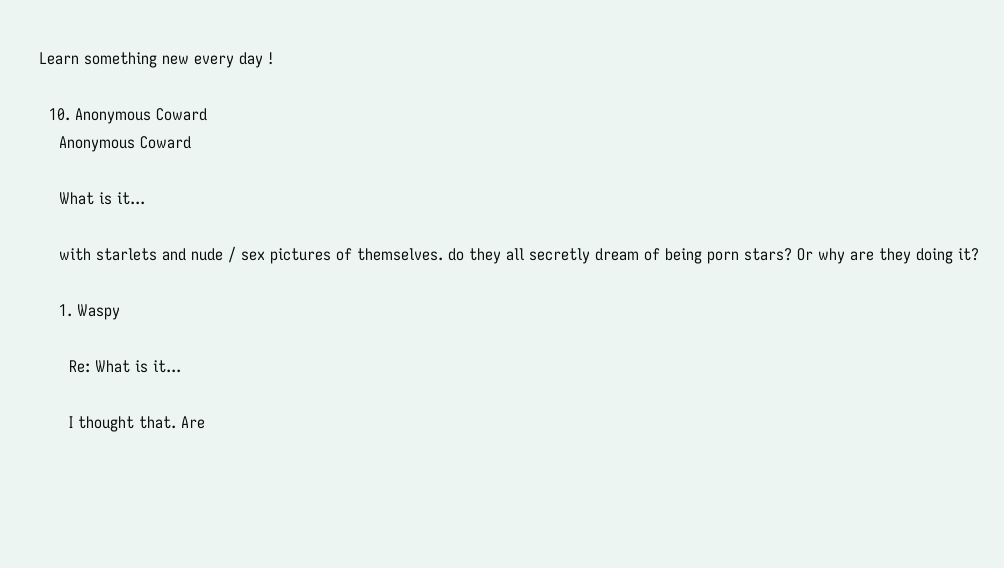Learn something new every day !

  10. Anonymous Coward
    Anonymous Coward

    What is it...

    with starlets and nude / sex pictures of themselves. do they all secretly dream of being porn stars? Or why are they doing it?

    1. Waspy

      Re: What is it...

      I thought that. Are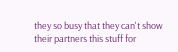they so busy that they can't show their partners this stuff for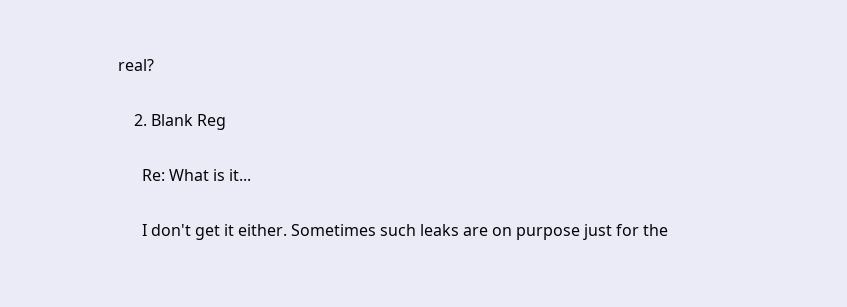real?

    2. Blank Reg

      Re: What is it...

      I don't get it either. Sometimes such leaks are on purpose just for the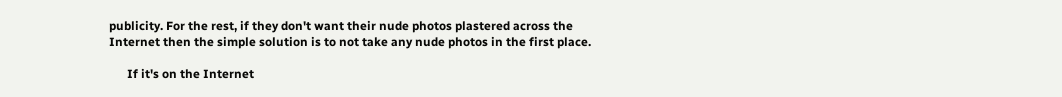publicity. For the rest, if they don't want their nude photos plastered across the Internet then the simple solution is to not take any nude photos in the first place.

      If it's on the Internet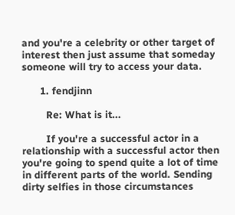and you're a celebrity or other target of interest then just assume that someday someone will try to access your data.

      1. fendjinn

        Re: What is it...

        If you're a successful actor in a relationship with a successful actor then you're going to spend quite a lot of time in different parts of the world. Sending dirty selfies in those circumstances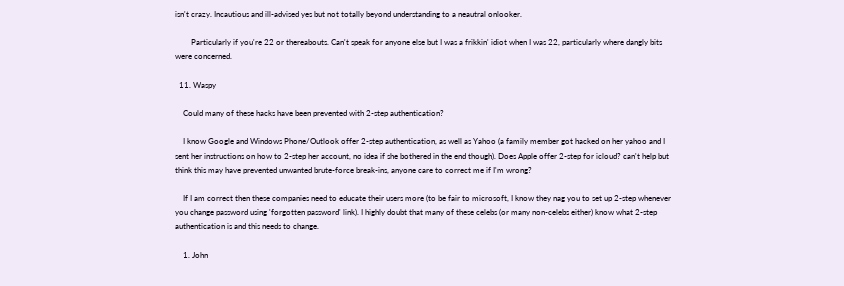isn't crazy. Incautious and ill-advised yes but not totally beyond understanding to a neautral onlooker.

        Particularly if you're 22 or thereabouts. Can't speak for anyone else but I was a frikkin' idiot when I was 22, particularly where dangly bits were concerned.

  11. Waspy

    Could many of these hacks have been prevented with 2-step authentication?

    I know Google and Windows Phone/Outlook offer 2-step authentication, as well as Yahoo (a family member got hacked on her yahoo and I sent her instructions on how to 2-step her account, no idea if she bothered in the end though). Does Apple offer 2-step for icloud? can't help but think this may have prevented unwanted brute-force break-ins, anyone care to correct me if I'm wrong?

    If I am correct then these companies need to educate their users more (to be fair to microsoft, I know they nag you to set up 2-step whenever you change password using 'forgotten password' link). I highly doubt that many of these celebs (or many non-celebs either) know what 2-step authentication is and this needs to change.

    1. John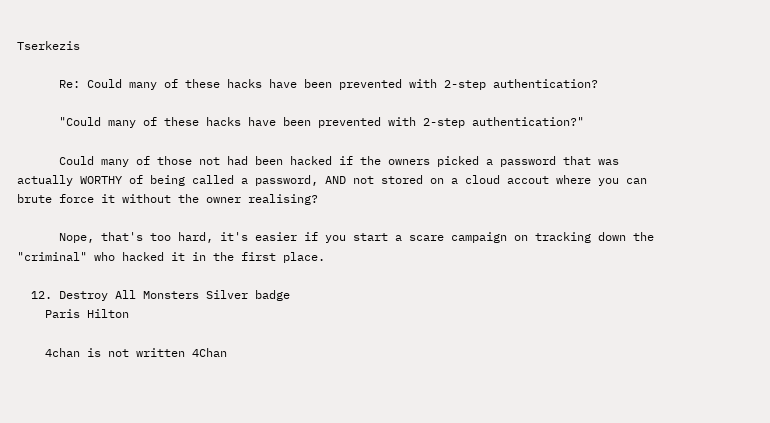Tserkezis

      Re: Could many of these hacks have been prevented with 2-step authentication?

      "Could many of these hacks have been prevented with 2-step authentication?"

      Could many of those not had been hacked if the owners picked a password that was actually WORTHY of being called a password, AND not stored on a cloud accout where you can brute force it without the owner realising?

      Nope, that's too hard, it's easier if you start a scare campaign on tracking down the "criminal" who hacked it in the first place.

  12. Destroy All Monsters Silver badge
    Paris Hilton

    4chan is not written 4Chan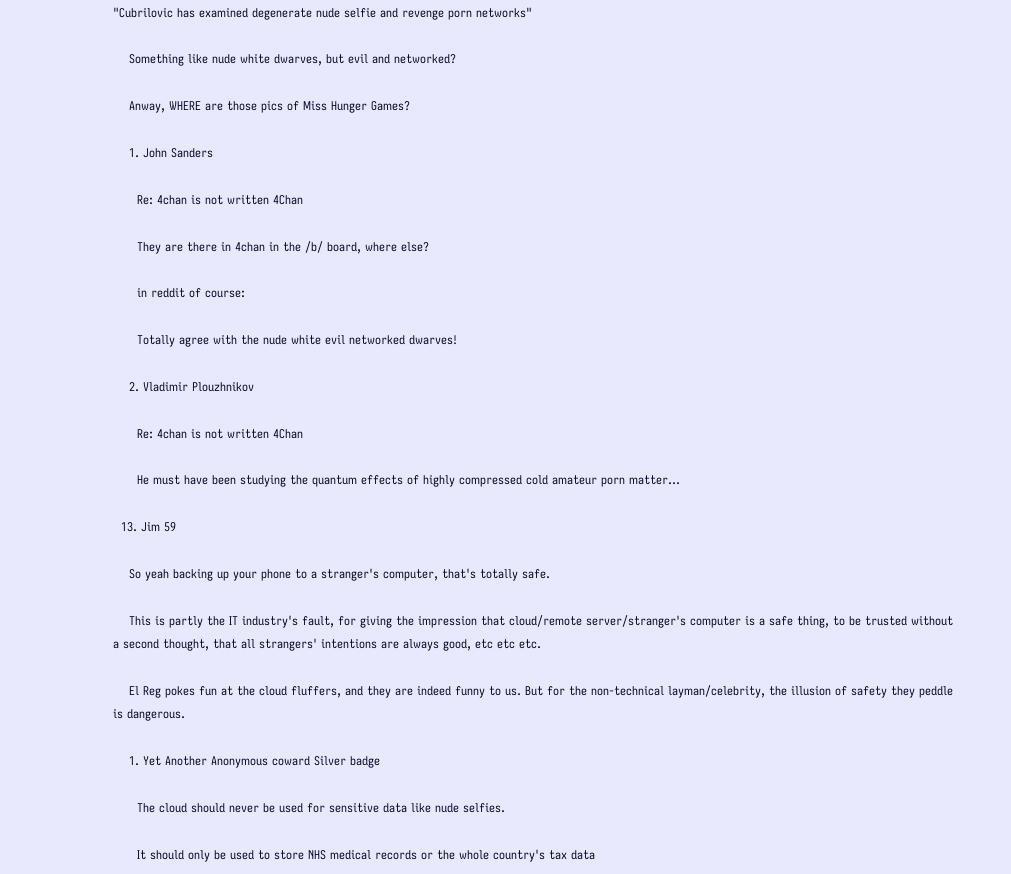"Cubrilovic has examined degenerate nude selfie and revenge porn networks"

    Something like nude white dwarves, but evil and networked?

    Anway, WHERE are those pics of Miss Hunger Games?

    1. John Sanders

      Re: 4chan is not written 4Chan

      They are there in 4chan in the /b/ board, where else?

      in reddit of course:

      Totally agree with the nude white evil networked dwarves!

    2. Vladimir Plouzhnikov

      Re: 4chan is not written 4Chan

      He must have been studying the quantum effects of highly compressed cold amateur porn matter...

  13. Jim 59

    So yeah backing up your phone to a stranger's computer, that's totally safe.

    This is partly the IT industry's fault, for giving the impression that cloud/remote server/stranger's computer is a safe thing, to be trusted without a second thought, that all strangers' intentions are always good, etc etc etc.

    El Reg pokes fun at the cloud fluffers, and they are indeed funny to us. But for the non-technical layman/celebrity, the illusion of safety they peddle is dangerous.

    1. Yet Another Anonymous coward Silver badge

      The cloud should never be used for sensitive data like nude selfies.

      It should only be used to store NHS medical records or the whole country's tax data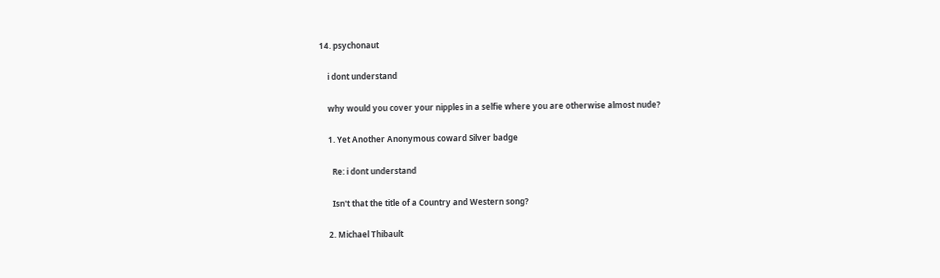14. psychonaut

    i dont understand

    why would you cover your nipples in a selfie where you are otherwise almost nude?

    1. Yet Another Anonymous coward Silver badge

      Re: i dont understand

      Isn't that the title of a Country and Western song?

    2. Michael Thibault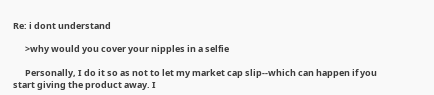Re: i dont understand

      >why would you cover your nipples in a selfie

      Personally, I do it so as not to let my market cap slip--which can happen if you start giving the product away. I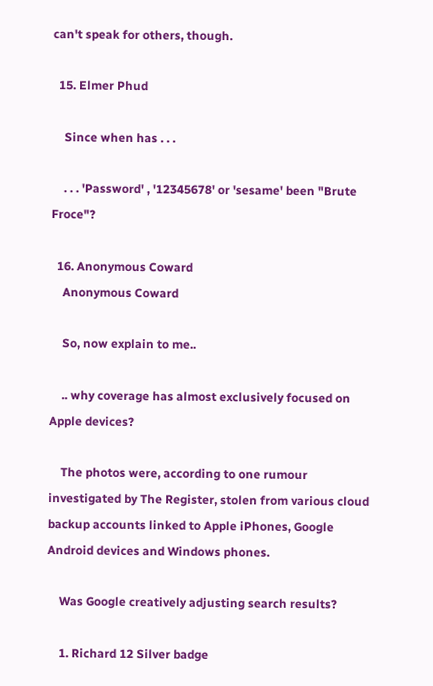can't speak for others, though.

  15. Elmer Phud

    Since when has . . .

    . . . 'Password' , '12345678' or 'sesame' been "Brute Froce"?

  16. Anonymous Coward
    Anonymous Coward

    So, now explain to me..

    .. why coverage has almost exclusively focused on Apple devices?

    The photos were, according to one rumour investigated by The Register, stolen from various cloud backup accounts linked to Apple iPhones, Google Android devices and Windows phones.

    Was Google creatively adjusting search results?

    1. Richard 12 Silver badge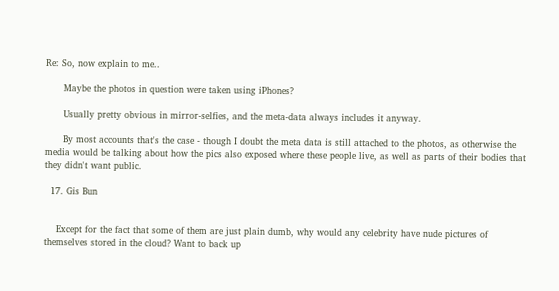Re: So, now explain to me..

      Maybe the photos in question were taken using iPhones?

      Usually pretty obvious in mirror-selfies, and the meta-data always includes it anyway.

      By most accounts that's the case - though I doubt the meta data is still attached to the photos, as otherwise the media would be talking about how the pics also exposed where these people live, as well as parts of their bodies that they didn't want public.

  17. Gis Bun


    Except for the fact that some of them are just plain dumb, why would any celebrity have nude pictures of themselves stored in the cloud? Want to back up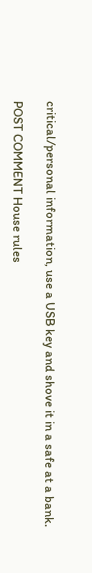critical/personal information, use a USB key and shove it in a safe at a bank.

POST COMMENT House rules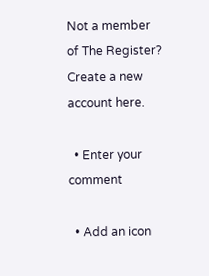Not a member of The Register? Create a new account here.

  • Enter your comment

  • Add an icon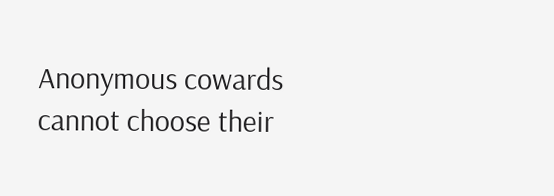Anonymous cowards cannot choose their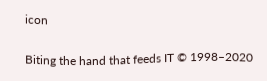icon

Biting the hand that feeds IT © 1998–2020